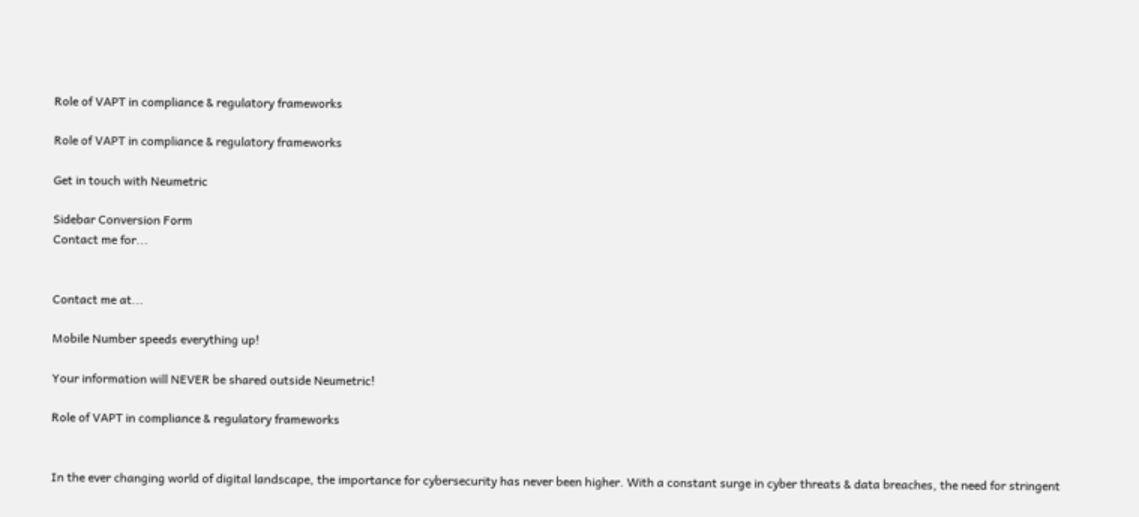Role of VAPT in compliance & regulatory frameworks

Role of VAPT in compliance & regulatory frameworks

Get in touch with Neumetric

Sidebar Conversion Form
Contact me for...


Contact me at...

Mobile Number speeds everything up!

Your information will NEVER be shared outside Neumetric!

Role of VAPT in compliance & regulatory frameworks


In the ever changing world of digital landscape, the importance for cybersecurity has never been higher. With a constant surge in cyber threats & data breaches, the need for stringent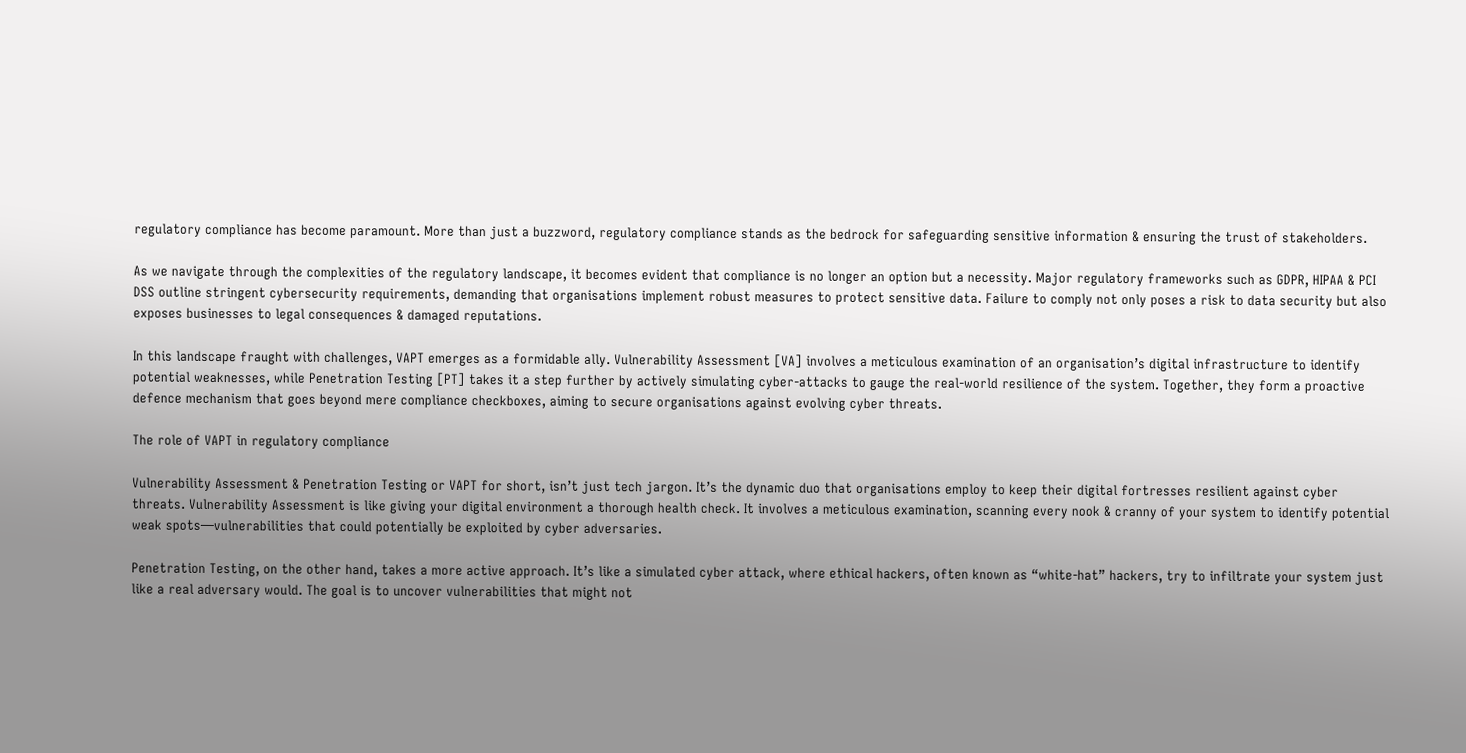regulatory compliance has become paramount. More than just a buzzword, regulatory compliance stands as the bedrock for safeguarding sensitive information & ensuring the trust of stakeholders.

As we navigate through the complexities of the regulatory landscape, it becomes evident that compliance is no longer an option but a necessity. Major regulatory frameworks such as GDPR, HIPAA & PCI DSS outline stringent cybersecurity requirements, demanding that organisations implement robust measures to protect sensitive data. Failure to comply not only poses a risk to data security but also exposes businesses to legal consequences & damaged reputations.

In this landscape fraught with challenges, VAPT emerges as a formidable ally. Vulnerability Assessment [VA] involves a meticulous examination of an organisation’s digital infrastructure to identify potential weaknesses, while Penetration Testing [PT] takes it a step further by actively simulating cyber-attacks to gauge the real-world resilience of the system. Together, they form a proactive defence mechanism that goes beyond mere compliance checkboxes, aiming to secure organisations against evolving cyber threats.

The role of VAPT in regulatory compliance

Vulnerability Assessment & Penetration Testing or VAPT for short, isn’t just tech jargon. It’s the dynamic duo that organisations employ to keep their digital fortresses resilient against cyber threats. Vulnerability Assessment is like giving your digital environment a thorough health check. It involves a meticulous examination, scanning every nook & cranny of your system to identify potential weak spots—vulnerabilities that could potentially be exploited by cyber adversaries.

Penetration Testing, on the other hand, takes a more active approach. It’s like a simulated cyber attack, where ethical hackers, often known as “white-hat” hackers, try to infiltrate your system just like a real adversary would. The goal is to uncover vulnerabilities that might not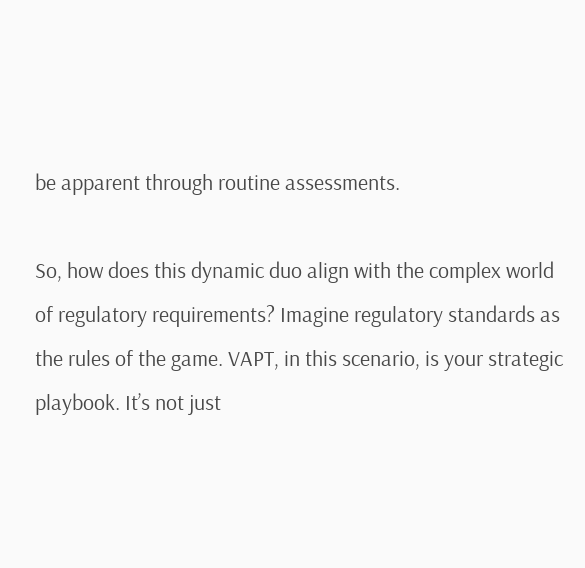be apparent through routine assessments.

So, how does this dynamic duo align with the complex world of regulatory requirements? Imagine regulatory standards as the rules of the game. VAPT, in this scenario, is your strategic playbook. It’s not just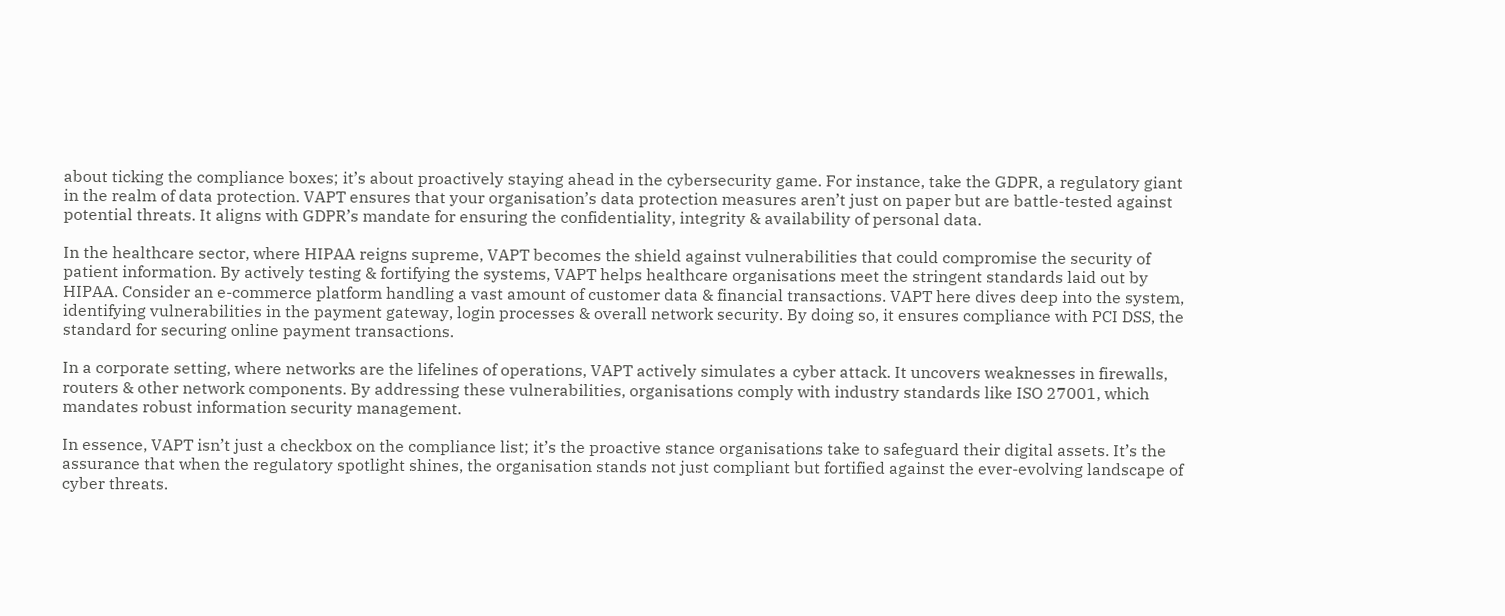about ticking the compliance boxes; it’s about proactively staying ahead in the cybersecurity game. For instance, take the GDPR, a regulatory giant in the realm of data protection. VAPT ensures that your organisation’s data protection measures aren’t just on paper but are battle-tested against potential threats. It aligns with GDPR’s mandate for ensuring the confidentiality, integrity & availability of personal data.

In the healthcare sector, where HIPAA reigns supreme, VAPT becomes the shield against vulnerabilities that could compromise the security of patient information. By actively testing & fortifying the systems, VAPT helps healthcare organisations meet the stringent standards laid out by HIPAA. Consider an e-commerce platform handling a vast amount of customer data & financial transactions. VAPT here dives deep into the system, identifying vulnerabilities in the payment gateway, login processes & overall network security. By doing so, it ensures compliance with PCI DSS, the standard for securing online payment transactions.

In a corporate setting, where networks are the lifelines of operations, VAPT actively simulates a cyber attack. It uncovers weaknesses in firewalls, routers & other network components. By addressing these vulnerabilities, organisations comply with industry standards like ISO 27001, which mandates robust information security management.

In essence, VAPT isn’t just a checkbox on the compliance list; it’s the proactive stance organisations take to safeguard their digital assets. It’s the assurance that when the regulatory spotlight shines, the organisation stands not just compliant but fortified against the ever-evolving landscape of cyber threats.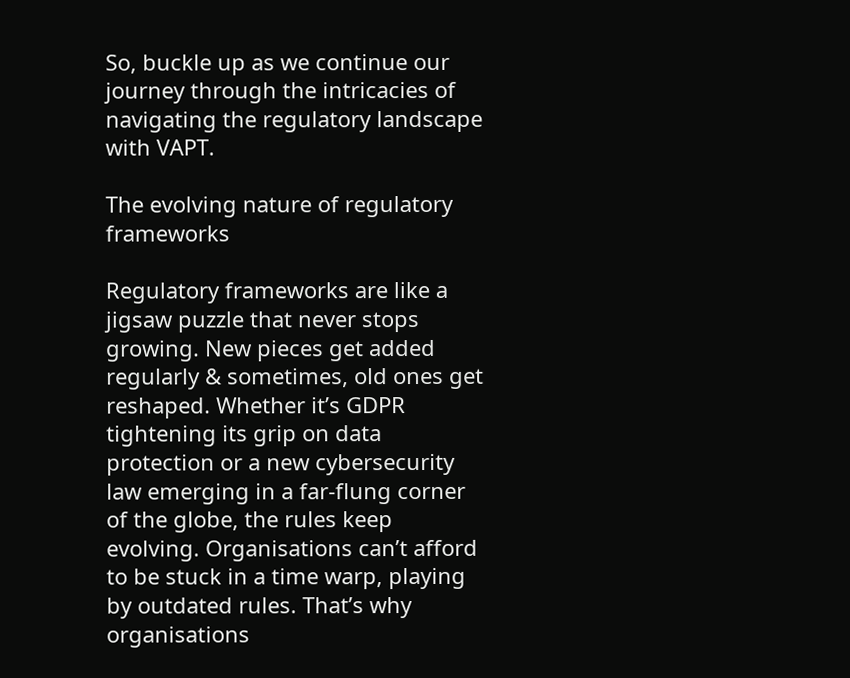So, buckle up as we continue our journey through the intricacies of navigating the regulatory landscape with VAPT.

The evolving nature of regulatory frameworks

Regulatory frameworks are like a jigsaw puzzle that never stops growing. New pieces get added regularly & sometimes, old ones get reshaped. Whether it’s GDPR tightening its grip on data protection or a new cybersecurity law emerging in a far-flung corner of the globe, the rules keep evolving. Organisations can’t afford to be stuck in a time warp, playing by outdated rules. That’s why organisations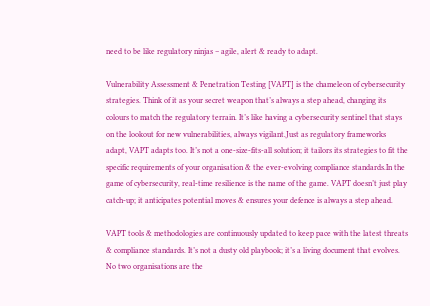need to be like regulatory ninjas – agile, alert & ready to adapt.

Vulnerability Assessment & Penetration Testing [VAPT] is the chameleon of cybersecurity strategies. Think of it as your secret weapon that’s always a step ahead, changing its colours to match the regulatory terrain. It’s like having a cybersecurity sentinel that stays on the lookout for new vulnerabilities, always vigilant.Just as regulatory frameworks adapt, VAPT adapts too. It’s not a one-size-fits-all solution; it tailors its strategies to fit the specific requirements of your organisation & the ever-evolving compliance standards.In the game of cybersecurity, real-time resilience is the name of the game. VAPT doesn’t just play catch-up; it anticipates potential moves & ensures your defence is always a step ahead.

VAPT tools & methodologies are continuously updated to keep pace with the latest threats & compliance standards. It’s not a dusty old playbook; it’s a living document that evolves. No two organisations are the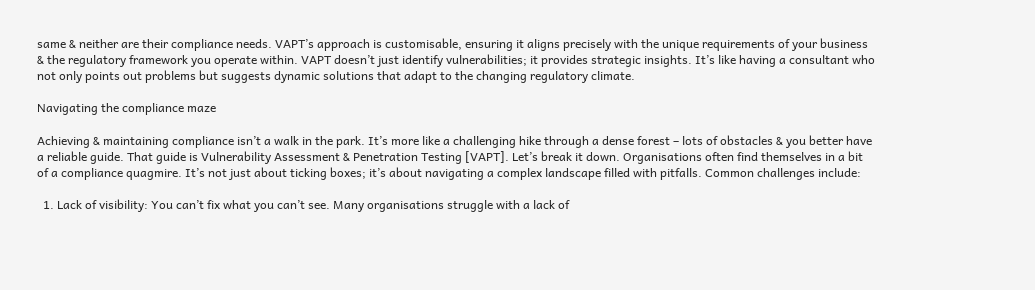same & neither are their compliance needs. VAPT’s approach is customisable, ensuring it aligns precisely with the unique requirements of your business & the regulatory framework you operate within. VAPT doesn’t just identify vulnerabilities; it provides strategic insights. It’s like having a consultant who not only points out problems but suggests dynamic solutions that adapt to the changing regulatory climate.

Navigating the compliance maze

Achieving & maintaining compliance isn’t a walk in the park. It’s more like a challenging hike through a dense forest – lots of obstacles & you better have a reliable guide. That guide is Vulnerability Assessment & Penetration Testing [VAPT]. Let’s break it down. Organisations often find themselves in a bit of a compliance quagmire. It’s not just about ticking boxes; it’s about navigating a complex landscape filled with pitfalls. Common challenges include:

  1. Lack of visibility: You can’t fix what you can’t see. Many organisations struggle with a lack of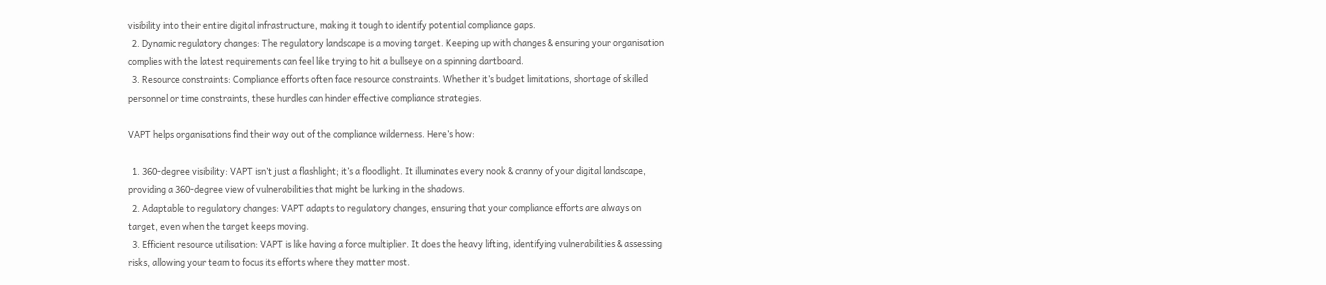visibility into their entire digital infrastructure, making it tough to identify potential compliance gaps.
  2. Dynamic regulatory changes: The regulatory landscape is a moving target. Keeping up with changes & ensuring your organisation complies with the latest requirements can feel like trying to hit a bullseye on a spinning dartboard.
  3. Resource constraints: Compliance efforts often face resource constraints. Whether it’s budget limitations, shortage of skilled personnel or time constraints, these hurdles can hinder effective compliance strategies.

VAPT helps organisations find their way out of the compliance wilderness. Here’s how:

  1. 360-degree visibility: VAPT isn’t just a flashlight; it’s a floodlight. It illuminates every nook & cranny of your digital landscape, providing a 360-degree view of vulnerabilities that might be lurking in the shadows.
  2. Adaptable to regulatory changes: VAPT adapts to regulatory changes, ensuring that your compliance efforts are always on target, even when the target keeps moving.
  3. Efficient resource utilisation: VAPT is like having a force multiplier. It does the heavy lifting, identifying vulnerabilities & assessing risks, allowing your team to focus its efforts where they matter most.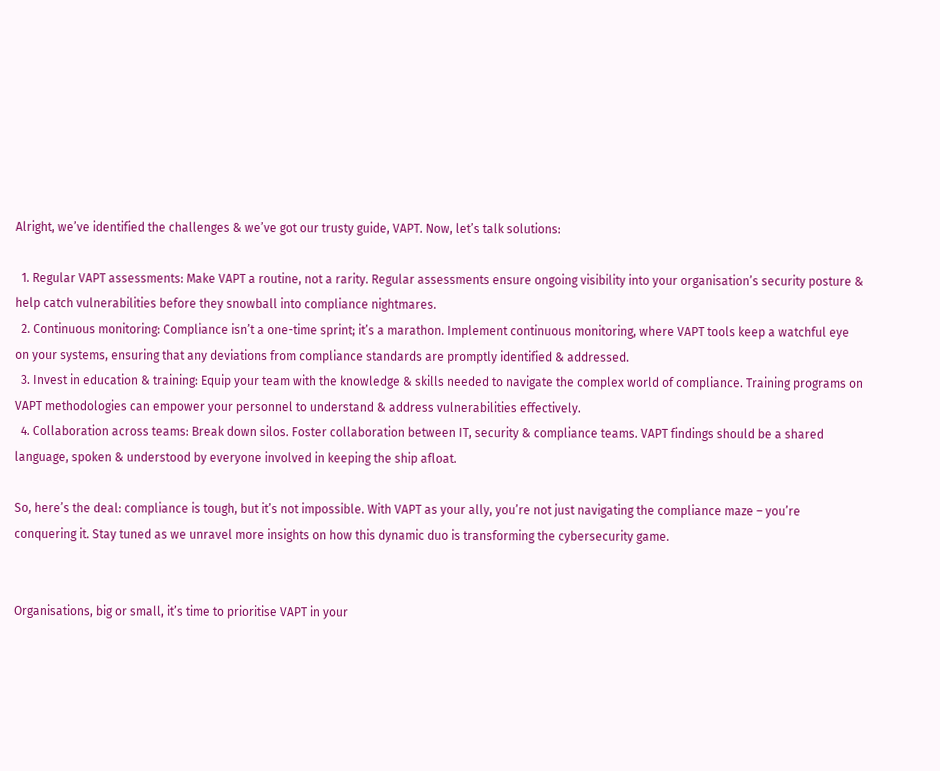Alright, we’ve identified the challenges & we’ve got our trusty guide, VAPT. Now, let’s talk solutions:

  1. Regular VAPT assessments: Make VAPT a routine, not a rarity. Regular assessments ensure ongoing visibility into your organisation’s security posture & help catch vulnerabilities before they snowball into compliance nightmares.
  2. Continuous monitoring: Compliance isn’t a one-time sprint; it’s a marathon. Implement continuous monitoring, where VAPT tools keep a watchful eye on your systems, ensuring that any deviations from compliance standards are promptly identified & addressed.
  3. Invest in education & training: Equip your team with the knowledge & skills needed to navigate the complex world of compliance. Training programs on VAPT methodologies can empower your personnel to understand & address vulnerabilities effectively.
  4. Collaboration across teams: Break down silos. Foster collaboration between IT, security & compliance teams. VAPT findings should be a shared language, spoken & understood by everyone involved in keeping the ship afloat.

So, here’s the deal: compliance is tough, but it’s not impossible. With VAPT as your ally, you’re not just navigating the compliance maze – you’re conquering it. Stay tuned as we unravel more insights on how this dynamic duo is transforming the cybersecurity game.


Organisations, big or small, it’s time to prioritise VAPT in your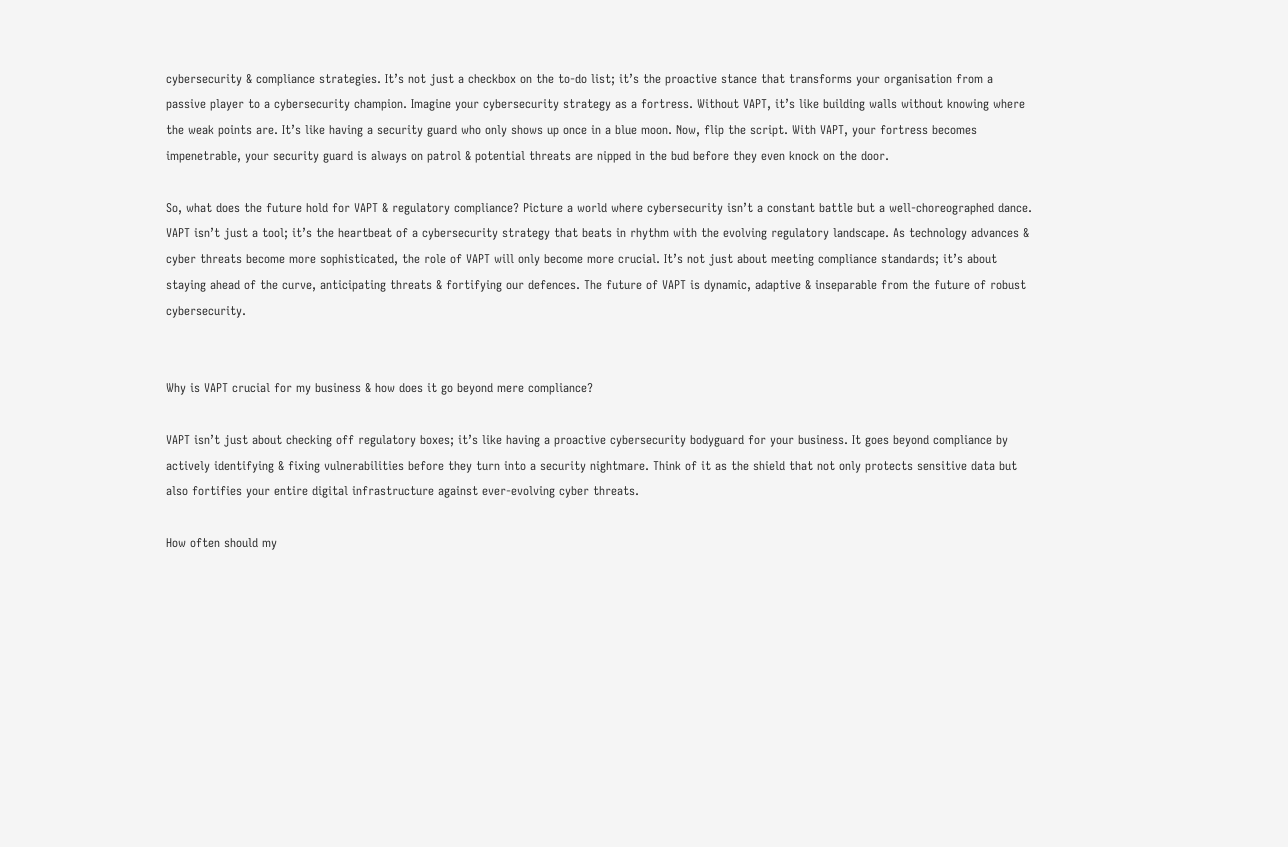cybersecurity & compliance strategies. It’s not just a checkbox on the to-do list; it’s the proactive stance that transforms your organisation from a passive player to a cybersecurity champion. Imagine your cybersecurity strategy as a fortress. Without VAPT, it’s like building walls without knowing where the weak points are. It’s like having a security guard who only shows up once in a blue moon. Now, flip the script. With VAPT, your fortress becomes impenetrable, your security guard is always on patrol & potential threats are nipped in the bud before they even knock on the door.

So, what does the future hold for VAPT & regulatory compliance? Picture a world where cybersecurity isn’t a constant battle but a well-choreographed dance. VAPT isn’t just a tool; it’s the heartbeat of a cybersecurity strategy that beats in rhythm with the evolving regulatory landscape. As technology advances & cyber threats become more sophisticated, the role of VAPT will only become more crucial. It’s not just about meeting compliance standards; it’s about staying ahead of the curve, anticipating threats & fortifying our defences. The future of VAPT is dynamic, adaptive & inseparable from the future of robust cybersecurity.


Why is VAPT crucial for my business & how does it go beyond mere compliance?

VAPT isn’t just about checking off regulatory boxes; it’s like having a proactive cybersecurity bodyguard for your business. It goes beyond compliance by actively identifying & fixing vulnerabilities before they turn into a security nightmare. Think of it as the shield that not only protects sensitive data but also fortifies your entire digital infrastructure against ever-evolving cyber threats.

How often should my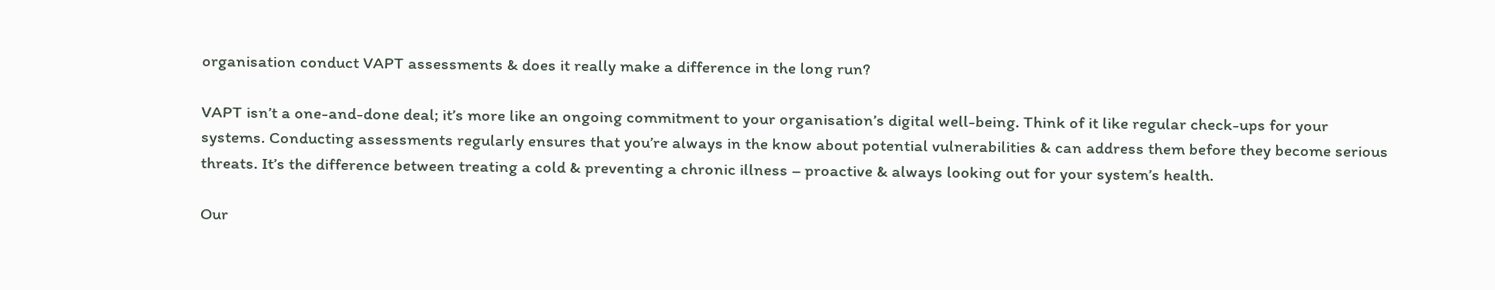organisation conduct VAPT assessments & does it really make a difference in the long run?

VAPT isn’t a one-and-done deal; it’s more like an ongoing commitment to your organisation’s digital well-being. Think of it like regular check-ups for your systems. Conducting assessments regularly ensures that you’re always in the know about potential vulnerabilities & can address them before they become serious threats. It’s the difference between treating a cold & preventing a chronic illness – proactive & always looking out for your system’s health.

Our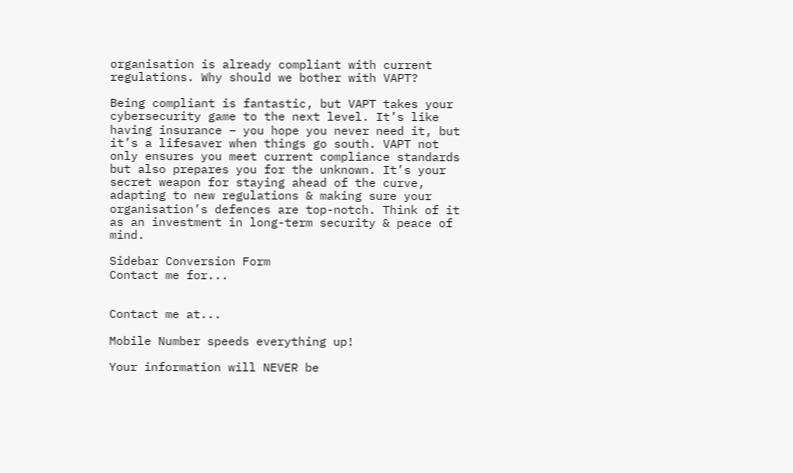organisation is already compliant with current regulations. Why should we bother with VAPT?

Being compliant is fantastic, but VAPT takes your cybersecurity game to the next level. It’s like having insurance – you hope you never need it, but it’s a lifesaver when things go south. VAPT not only ensures you meet current compliance standards but also prepares you for the unknown. It’s your secret weapon for staying ahead of the curve, adapting to new regulations & making sure your organisation’s defences are top-notch. Think of it as an investment in long-term security & peace of mind.

Sidebar Conversion Form
Contact me for...


Contact me at...

Mobile Number speeds everything up!

Your information will NEVER be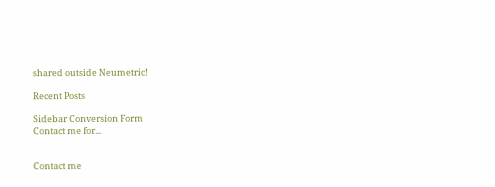shared outside Neumetric!

Recent Posts

Sidebar Conversion Form
Contact me for...


Contact me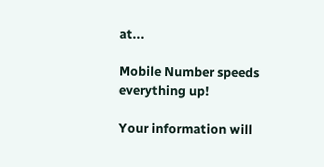at...

Mobile Number speeds everything up!

Your information will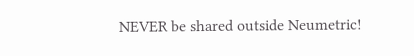NEVER be shared outside Neumetric!